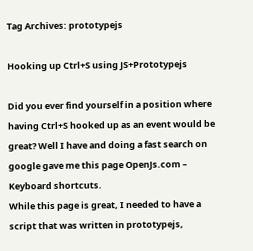Tag Archives: prototypejs

Hooking up Ctrl+S using JS+Prototypejs

Did you ever find yourself in a position where having Ctrl+S hooked up as an event would be great? Well I have and doing a fast search on google gave me this page OpenJs.com – Keyboard shortcuts.
While this page is great, I needed to have a script that was written in prototypejs,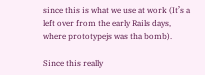since this is what we use at work (It’s a left over from the early Rails days, where prototypejs was tha bomb).

Since this really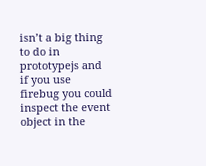isn’t a big thing to do in prototypejs and if you use firebug you could inspect the event object in the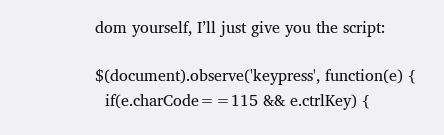dom yourself, I’ll just give you the script:

$(document).observe('keypress', function(e) {
  if(e.charCode==115 && e.ctrlKey) {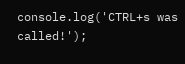console.log('CTRL+s was called!');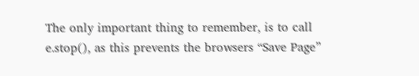The only important thing to remember, is to call e.stop(), as this prevents the browsers “Save Page”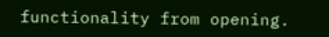functionality from opening.